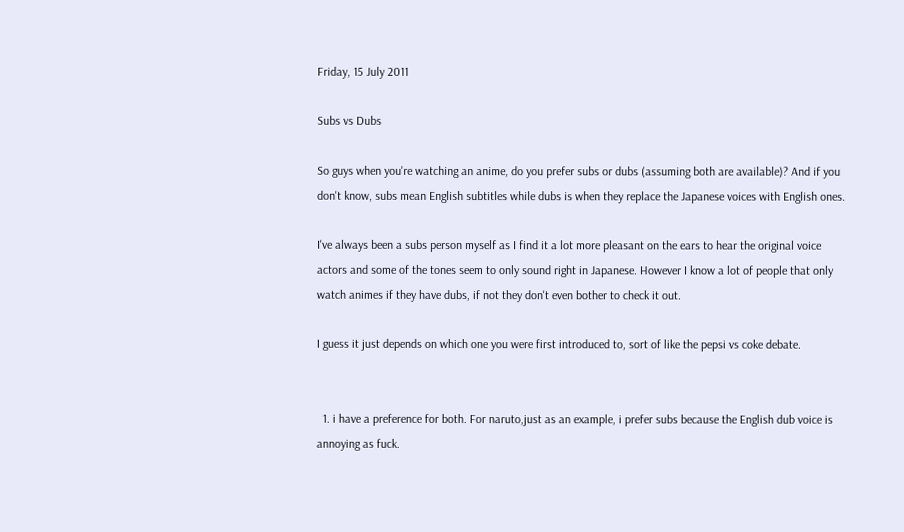Friday, 15 July 2011

Subs vs Dubs

So guys when you're watching an anime, do you prefer subs or dubs (assuming both are available)? And if you don't know, subs mean English subtitles while dubs is when they replace the Japanese voices with English ones.

I've always been a subs person myself as I find it a lot more pleasant on the ears to hear the original voice actors and some of the tones seem to only sound right in Japanese. However I know a lot of people that only watch animes if they have dubs, if not they don't even bother to check it out.

I guess it just depends on which one you were first introduced to, sort of like the pepsi vs coke debate.


  1. i have a preference for both. For naruto,just as an example, i prefer subs because the English dub voice is annoying as fuck.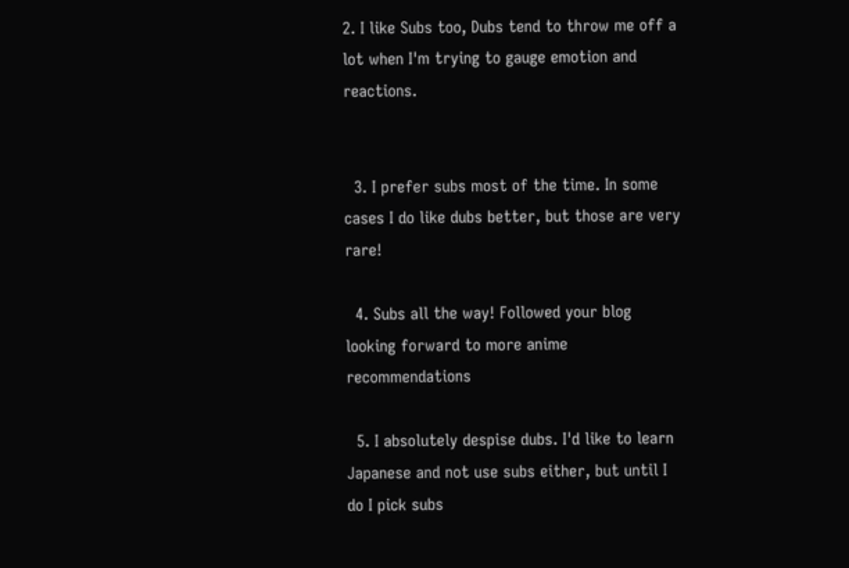2. I like Subs too, Dubs tend to throw me off a lot when I'm trying to gauge emotion and reactions.


  3. I prefer subs most of the time. In some cases I do like dubs better, but those are very rare!

  4. Subs all the way! Followed your blog looking forward to more anime recommendations

  5. I absolutely despise dubs. I'd like to learn Japanese and not use subs either, but until I do I pick subs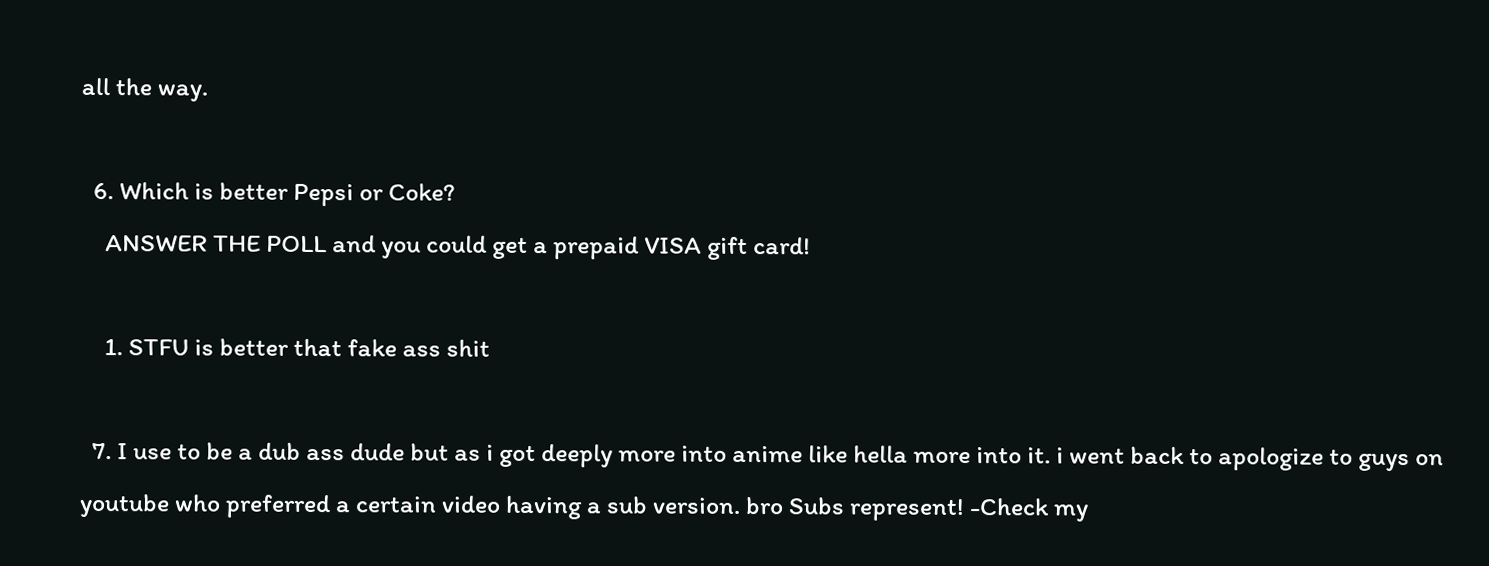all the way.

  6. Which is better Pepsi or Coke?
    ANSWER THE POLL and you could get a prepaid VISA gift card!

    1. STFU is better that fake ass shit

  7. I use to be a dub ass dude but as i got deeply more into anime like hella more into it. i went back to apologize to guys on youtube who preferred a certain video having a sub version. bro Subs represent! -Check my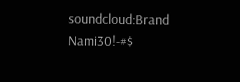soundcloud:Brand Nami30!-#$